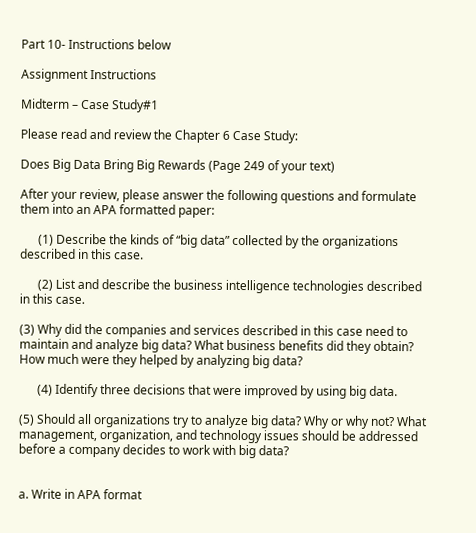Part 10- Instructions below

Assignment Instructions

Midterm – Case Study#1

Please read and review the Chapter 6 Case Study:

Does Big Data Bring Big Rewards (Page 249 of your text)

After your review, please answer the following questions and formulate them into an APA formatted paper:

      (1) Describe the kinds of “big data” collected by the organizations described in this case.

      (2) List and describe the business intelligence technologies described in this case.

(3) Why did the companies and services described in this case need to maintain and analyze big data? What business benefits did they obtain? How much were they helped by analyzing big data?

      (4) Identify three decisions that were improved by using big data.

(5) Should all organizations try to analyze big data? Why or why not? What management, organization, and technology issues should be addressed before a company decides to work with big data?


a. Write in APA format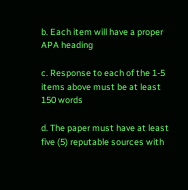b. Each item will have a proper APA heading

c. Response to each of the 1-5 items above must be at least 150 words

d. The paper must have at least five (5) reputable sources with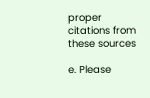proper citations from these sources

e. Please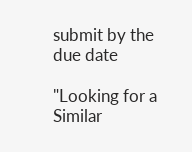submit by the due date

"Looking for a Similar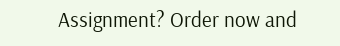Assignment? Order now and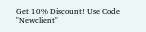Get 10% Discount! Use Code "Newclient"